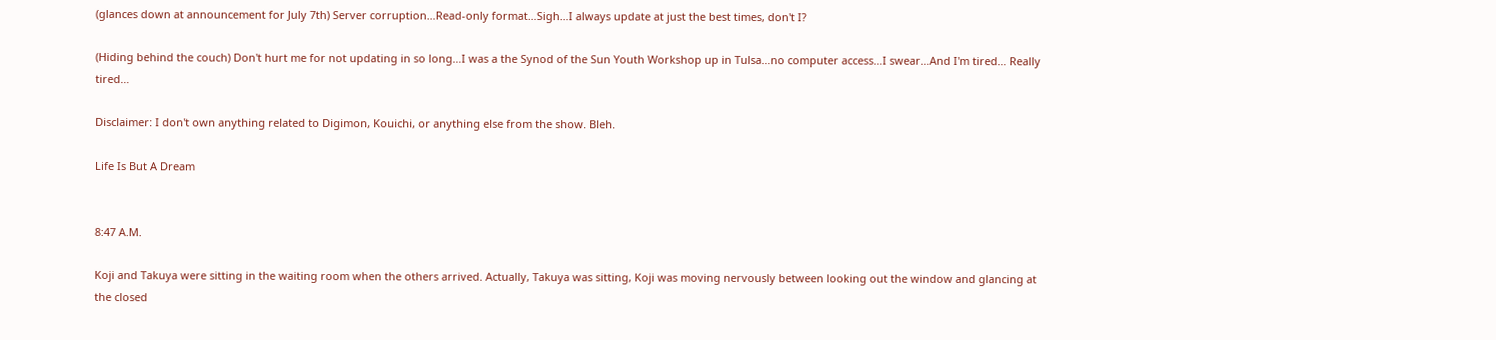(glances down at announcement for July 7th) Server corruption…Read-only format…Sigh…I always update at just the best times, don't I?

(Hiding behind the couch) Don't hurt me for not updating in so long…I was a the Synod of the Sun Youth Workshop up in Tulsa…no computer access…I swear…And I'm tired… Really tired…

Disclaimer: I don't own anything related to Digimon, Kouichi, or anything else from the show. Bleh.

Life Is But A Dream


8:47 A.M.

Koji and Takuya were sitting in the waiting room when the others arrived. Actually, Takuya was sitting, Koji was moving nervously between looking out the window and glancing at the closed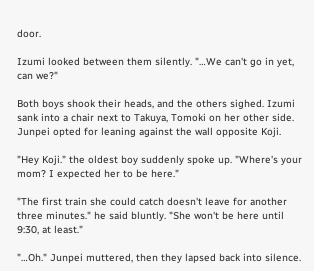door.

Izumi looked between them silently. "…We can't go in yet, can we?"

Both boys shook their heads, and the others sighed. Izumi sank into a chair next to Takuya, Tomoki on her other side. Junpei opted for leaning against the wall opposite Koji.

"Hey Koji." the oldest boy suddenly spoke up. "Where's your mom? I expected her to be here."

"The first train she could catch doesn't leave for another three minutes." he said bluntly. "She won't be here until 9:30, at least."

"…Oh." Junpei muttered, then they lapsed back into silence.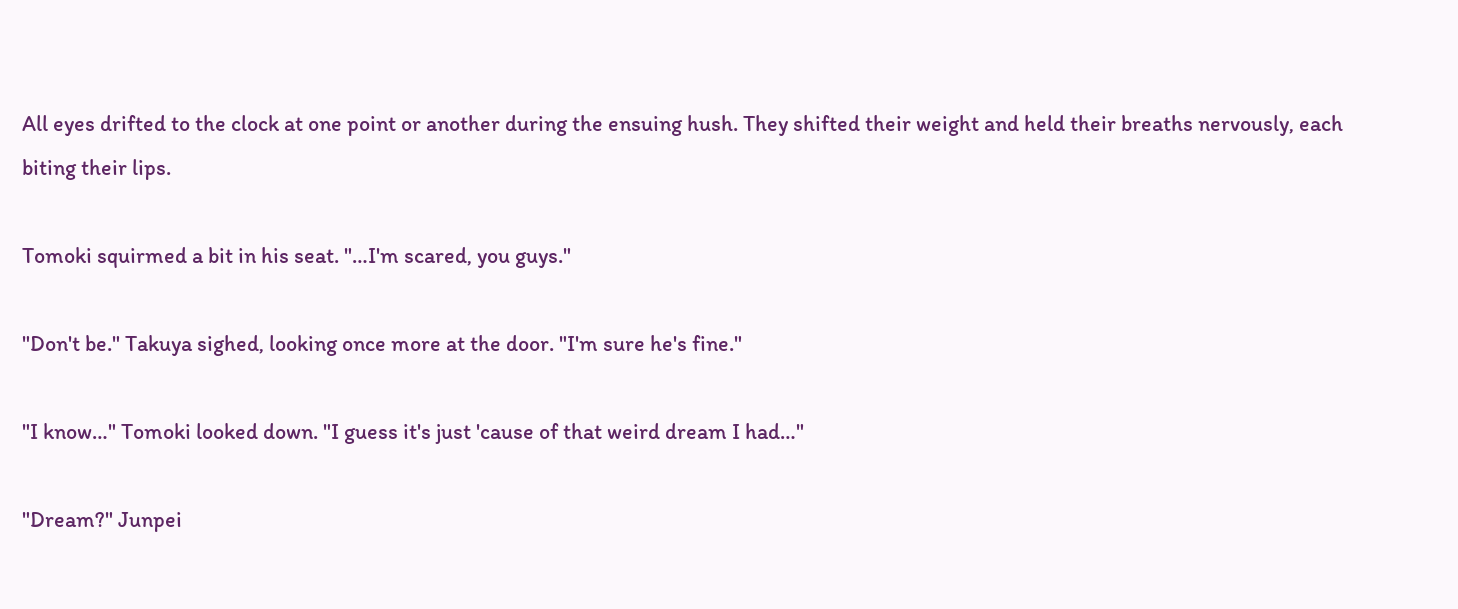All eyes drifted to the clock at one point or another during the ensuing hush. They shifted their weight and held their breaths nervously, each biting their lips.

Tomoki squirmed a bit in his seat. "…I'm scared, you guys."

"Don't be." Takuya sighed, looking once more at the door. "I'm sure he's fine."

"I know…" Tomoki looked down. "I guess it's just 'cause of that weird dream I had…"

"Dream?" Junpei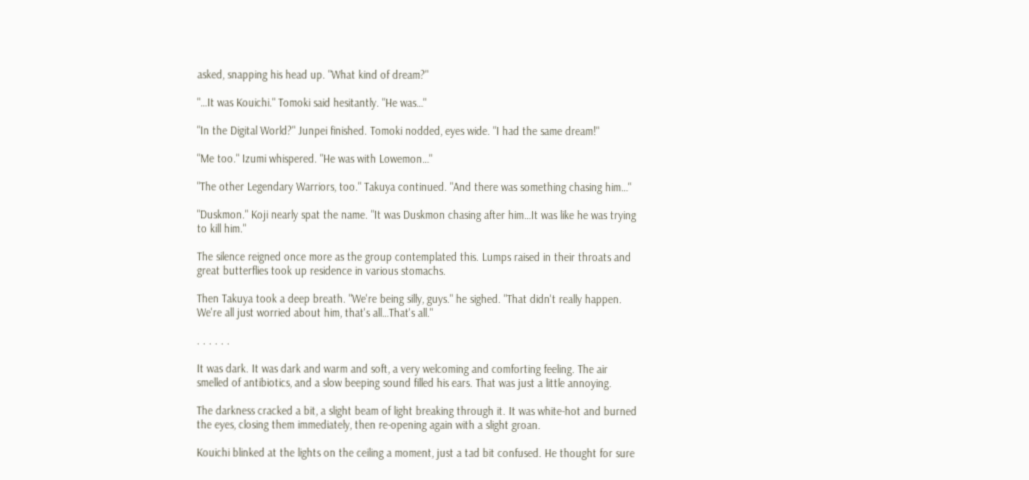asked, snapping his head up. "What kind of dream?"

"…It was Kouichi." Tomoki said hesitantly. "He was…"

"In the Digital World?" Junpei finished. Tomoki nodded, eyes wide. "I had the same dream!"

"Me too." Izumi whispered. "He was with Lowemon…"

"The other Legendary Warriors, too." Takuya continued. "And there was something chasing him…"

"Duskmon." Koji nearly spat the name. "It was Duskmon chasing after him…It was like he was trying to kill him."

The silence reigned once more as the group contemplated this. Lumps raised in their throats and great butterflies took up residence in various stomachs.

Then Takuya took a deep breath. "We're being silly, guys." he sighed. "That didn't really happen. We're all just worried about him, that's all…That's all."

. . . . . .

It was dark. It was dark and warm and soft, a very welcoming and comforting feeling. The air smelled of antibiotics, and a slow beeping sound filled his ears. That was just a little annoying.

The darkness cracked a bit, a slight beam of light breaking through it. It was white-hot and burned the eyes, closing them immediately, then re-opening again with a slight groan.

Kouichi blinked at the lights on the ceiling a moment, just a tad bit confused. He thought for sure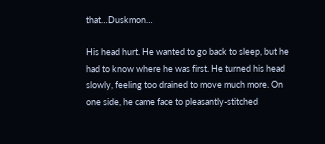that…Duskmon…

His head hurt. He wanted to go back to sleep, but he had to know where he was first. He turned his head slowly, feeling too drained to move much more. On one side, he came face to pleasantly-stitched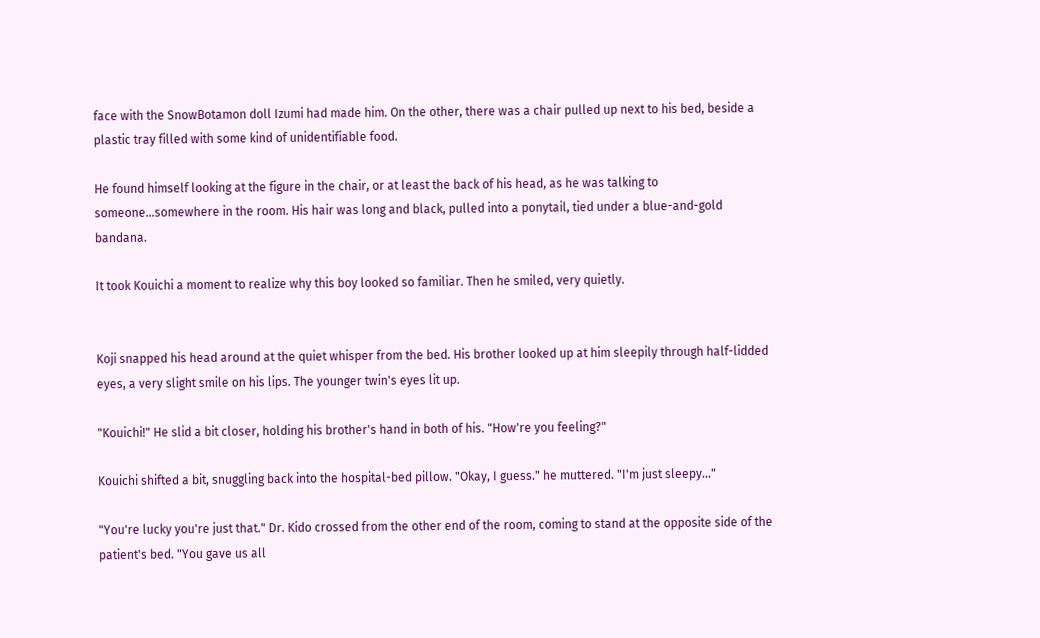face with the SnowBotamon doll Izumi had made him. On the other, there was a chair pulled up next to his bed, beside a plastic tray filled with some kind of unidentifiable food.

He found himself looking at the figure in the chair, or at least the back of his head, as he was talking to someone…somewhere in the room. His hair was long and black, pulled into a ponytail, tied under a blue-and-gold bandana.

It took Kouichi a moment to realize why this boy looked so familiar. Then he smiled, very quietly.


Koji snapped his head around at the quiet whisper from the bed. His brother looked up at him sleepily through half-lidded eyes, a very slight smile on his lips. The younger twin's eyes lit up.

"Kouichi!" He slid a bit closer, holding his brother's hand in both of his. "How're you feeling?"

Kouichi shifted a bit, snuggling back into the hospital-bed pillow. "Okay, I guess." he muttered. "I'm just sleepy…"

"You're lucky you're just that." Dr. Kido crossed from the other end of the room, coming to stand at the opposite side of the patient's bed. "You gave us all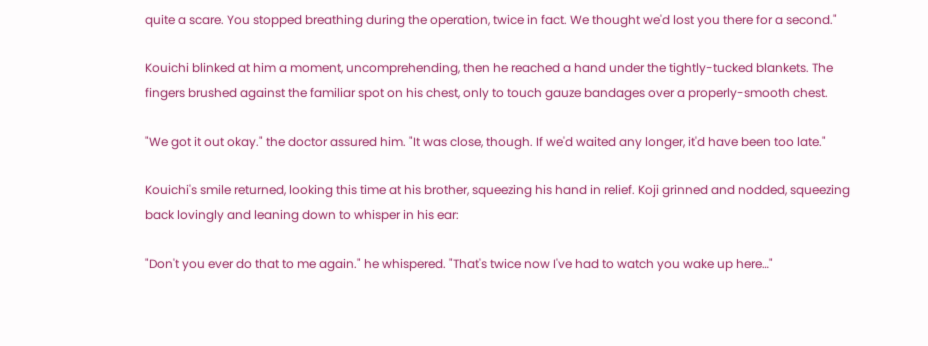quite a scare. You stopped breathing during the operation, twice in fact. We thought we'd lost you there for a second."

Kouichi blinked at him a moment, uncomprehending, then he reached a hand under the tightly-tucked blankets. The fingers brushed against the familiar spot on his chest, only to touch gauze bandages over a properly-smooth chest.

"We got it out okay." the doctor assured him. "It was close, though. If we'd waited any longer, it'd have been too late."

Kouichi's smile returned, looking this time at his brother, squeezing his hand in relief. Koji grinned and nodded, squeezing back lovingly and leaning down to whisper in his ear:

"Don't you ever do that to me again." he whispered. "That's twice now I've had to watch you wake up here…"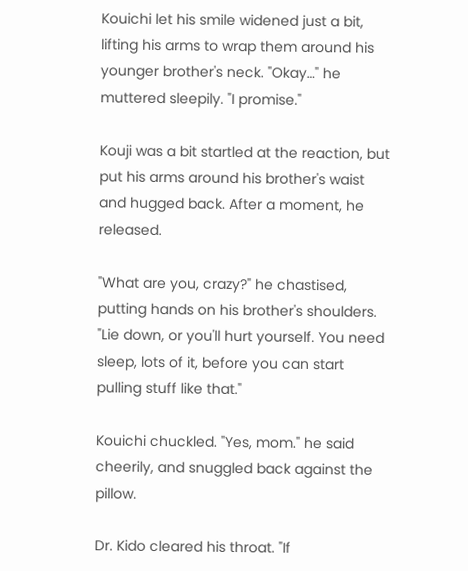Kouichi let his smile widened just a bit, lifting his arms to wrap them around his younger brother's neck. "Okay…" he muttered sleepily. "I promise."

Kouji was a bit startled at the reaction, but put his arms around his brother's waist and hugged back. After a moment, he released.

"What are you, crazy?" he chastised, putting hands on his brother's shoulders. "Lie down, or you'll hurt yourself. You need sleep, lots of it, before you can start pulling stuff like that."

Kouichi chuckled. "Yes, mom." he said cheerily, and snuggled back against the pillow.

Dr. Kido cleared his throat. "If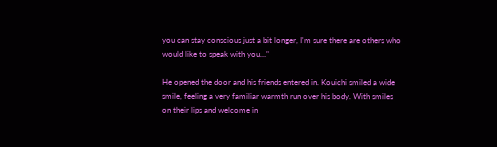you can stay conscious just a bit longer, I'm sure there are others who would like to speak with you…"

He opened the door and his friends entered in. Kouichi smiled a wide smile, feeling a very familiar warmth run over his body. With smiles on their lips and welcome in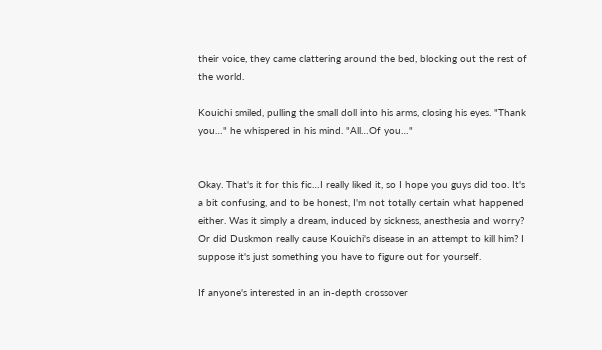their voice, they came clattering around the bed, blocking out the rest of the world.

Kouichi smiled, pulling the small doll into his arms, closing his eyes. "Thank you…" he whispered in his mind. "All…Of you…"


Okay. That's it for this fic…I really liked it, so I hope you guys did too. It's a bit confusing, and to be honest, I'm not totally certain what happened either. Was it simply a dream, induced by sickness, anesthesia and worry? Or did Duskmon really cause Kouichi's disease in an attempt to kill him? I suppose it's just something you have to figure out for yourself.

If anyone's interested in an in-depth crossover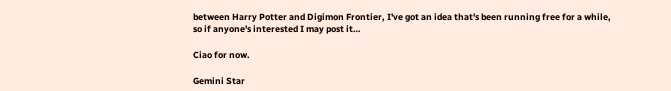between Harry Potter and Digimon Frontier, I've got an idea that's been running free for a while, so if anyone's interested I may post it…

Ciao for now.

Gemini Star